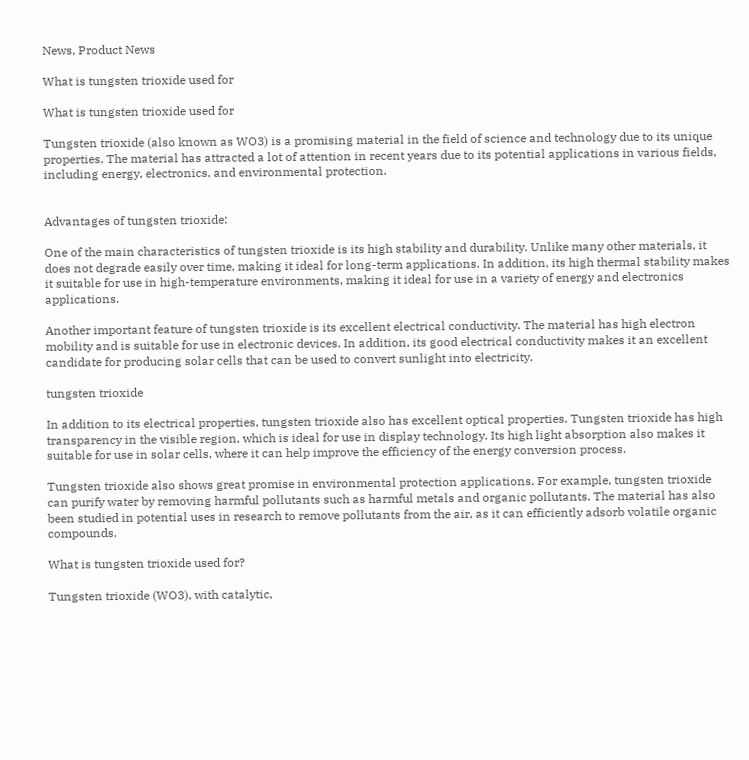News, Product News

What is tungsten trioxide used for

What is tungsten trioxide used for

Tungsten trioxide (also known as WO3) is a promising material in the field of science and technology due to its unique properties. The material has attracted a lot of attention in recent years due to its potential applications in various fields, including energy, electronics, and environmental protection.


Advantages of tungsten trioxide:

One of the main characteristics of tungsten trioxide is its high stability and durability. Unlike many other materials, it does not degrade easily over time, making it ideal for long-term applications. In addition, its high thermal stability makes it suitable for use in high-temperature environments, making it ideal for use in a variety of energy and electronics applications.

Another important feature of tungsten trioxide is its excellent electrical conductivity. The material has high electron mobility and is suitable for use in electronic devices. In addition, its good electrical conductivity makes it an excellent candidate for producing solar cells that can be used to convert sunlight into electricity.

tungsten trioxide

In addition to its electrical properties, tungsten trioxide also has excellent optical properties. Tungsten trioxide has high transparency in the visible region, which is ideal for use in display technology. Its high light absorption also makes it suitable for use in solar cells, where it can help improve the efficiency of the energy conversion process.

Tungsten trioxide also shows great promise in environmental protection applications. For example, tungsten trioxide can purify water by removing harmful pollutants such as harmful metals and organic pollutants. The material has also been studied in potential uses in research to remove pollutants from the air, as it can efficiently adsorb volatile organic compounds.

What is tungsten trioxide used for?

Tungsten trioxide (WO3), with catalytic,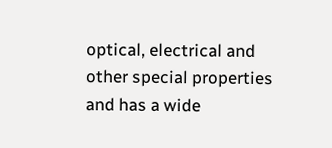optical, electrical and other special properties and has a wide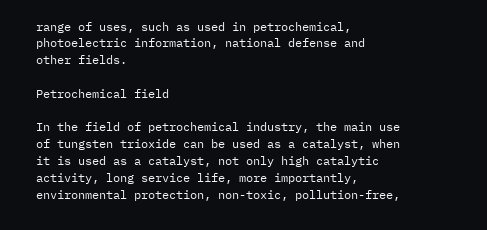range of uses, such as used in petrochemical, photoelectric information, national defense and other fields.

Petrochemical field

In the field of petrochemical industry, the main use of tungsten trioxide can be used as a catalyst, when it is used as a catalyst, not only high catalytic activity, long service life, more importantly, environmental protection, non-toxic, pollution-free,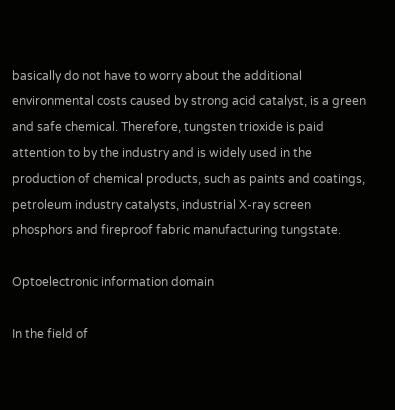basically do not have to worry about the additional environmental costs caused by strong acid catalyst, is a green and safe chemical. Therefore, tungsten trioxide is paid attention to by the industry and is widely used in the production of chemical products, such as paints and coatings, petroleum industry catalysts, industrial X-ray screen phosphors and fireproof fabric manufacturing tungstate.

Optoelectronic information domain

In the field of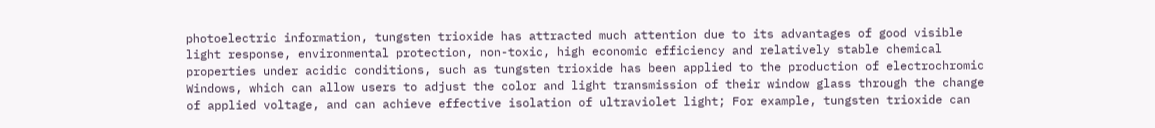photoelectric information, tungsten trioxide has attracted much attention due to its advantages of good visible light response, environmental protection, non-toxic, high economic efficiency and relatively stable chemical properties under acidic conditions, such as tungsten trioxide has been applied to the production of electrochromic Windows, which can allow users to adjust the color and light transmission of their window glass through the change of applied voltage, and can achieve effective isolation of ultraviolet light; For example, tungsten trioxide can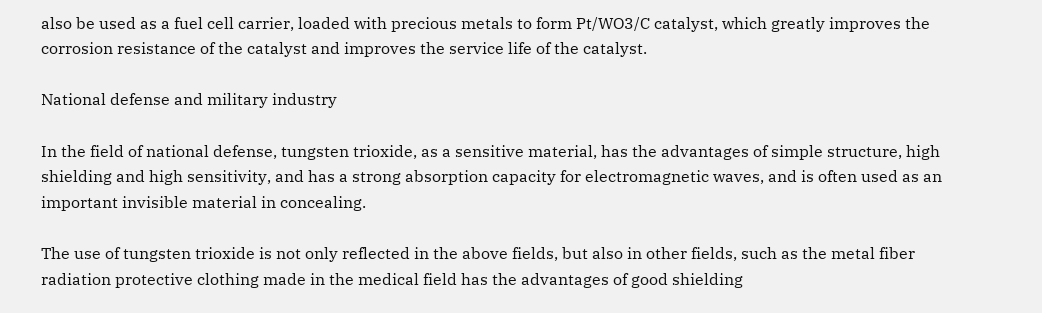also be used as a fuel cell carrier, loaded with precious metals to form Pt/WO3/C catalyst, which greatly improves the corrosion resistance of the catalyst and improves the service life of the catalyst.

National defense and military industry

In the field of national defense, tungsten trioxide, as a sensitive material, has the advantages of simple structure, high shielding and high sensitivity, and has a strong absorption capacity for electromagnetic waves, and is often used as an important invisible material in concealing.

The use of tungsten trioxide is not only reflected in the above fields, but also in other fields, such as the metal fiber radiation protective clothing made in the medical field has the advantages of good shielding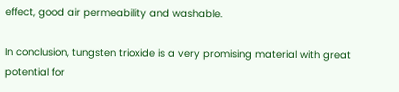effect, good air permeability and washable.

In conclusion, tungsten trioxide is a very promising material with great potential for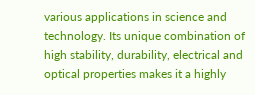various applications in science and technology. Its unique combination of high stability, durability, electrical and optical properties makes it a highly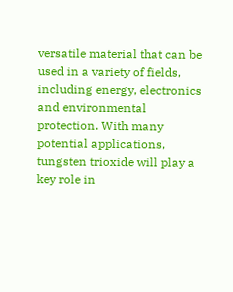versatile material that can be used in a variety of fields, including energy, electronics and environmental protection. With many potential applications, tungsten trioxide will play a key role in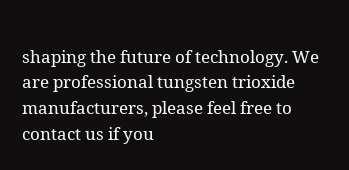shaping the future of technology. We are professional tungsten trioxide manufacturers, please feel free to contact us if you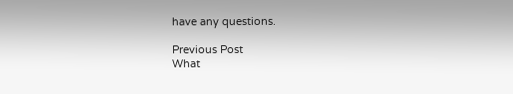have any questions.

Previous Post
What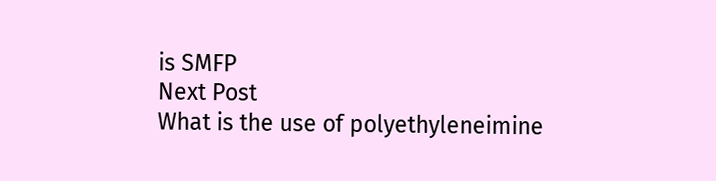is SMFP
Next Post
What is the use of polyethyleneimine